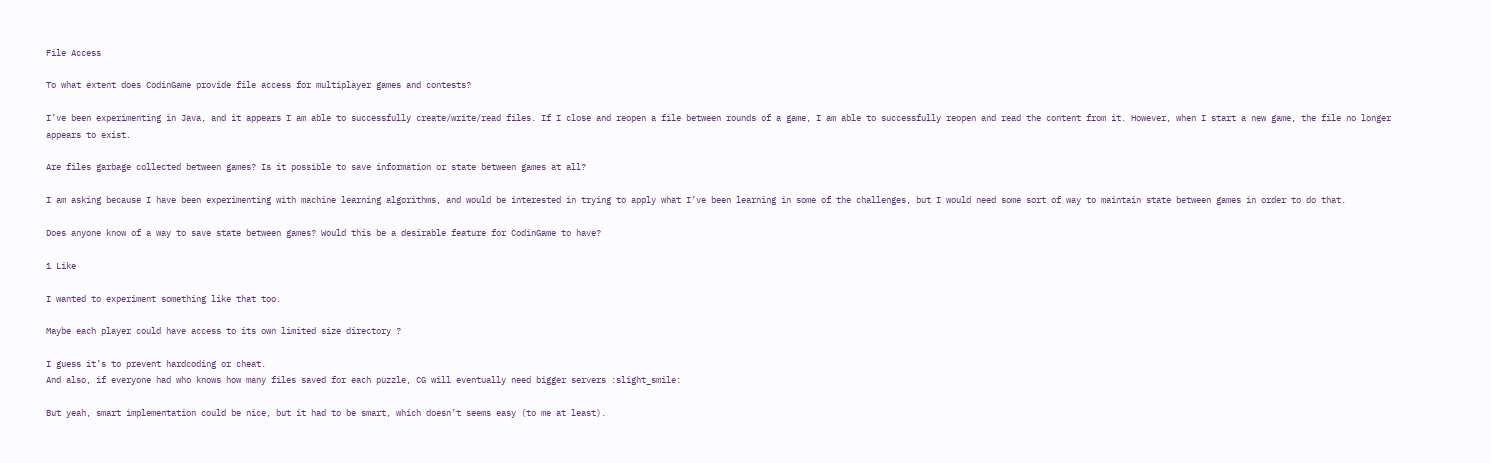File Access

To what extent does CodinGame provide file access for multiplayer games and contests?

I’ve been experimenting in Java, and it appears I am able to successfully create/write/read files. If I close and reopen a file between rounds of a game, I am able to successfully reopen and read the content from it. However, when I start a new game, the file no longer appears to exist.

Are files garbage collected between games? Is it possible to save information or state between games at all?

I am asking because I have been experimenting with machine learning algorithms, and would be interested in trying to apply what I’ve been learning in some of the challenges, but I would need some sort of way to maintain state between games in order to do that.

Does anyone know of a way to save state between games? Would this be a desirable feature for CodinGame to have?

1 Like

I wanted to experiment something like that too.

Maybe each player could have access to its own limited size directory ?

I guess it’s to prevent hardcoding or cheat.
And also, if everyone had who knows how many files saved for each puzzle, CG will eventually need bigger servers :slight_smile:

But yeah, smart implementation could be nice, but it had to be smart, which doesn’t seems easy (to me at least).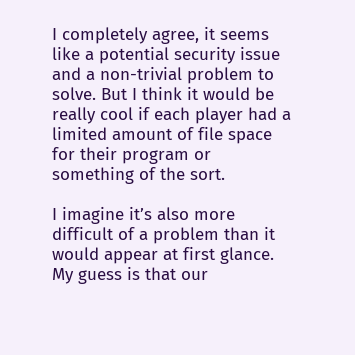I completely agree, it seems like a potential security issue and a non-trivial problem to solve. But I think it would be really cool if each player had a limited amount of file space for their program or something of the sort.

I imagine it’s also more difficult of a problem than it would appear at first glance. My guess is that our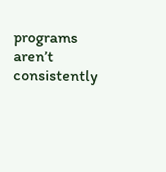programs aren’t consistently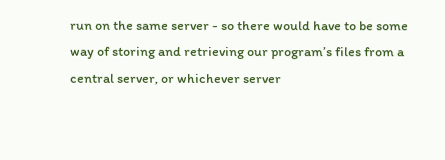run on the same server - so there would have to be some way of storing and retrieving our program’s files from a central server, or whichever server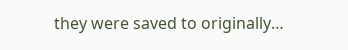they were saved to originally…